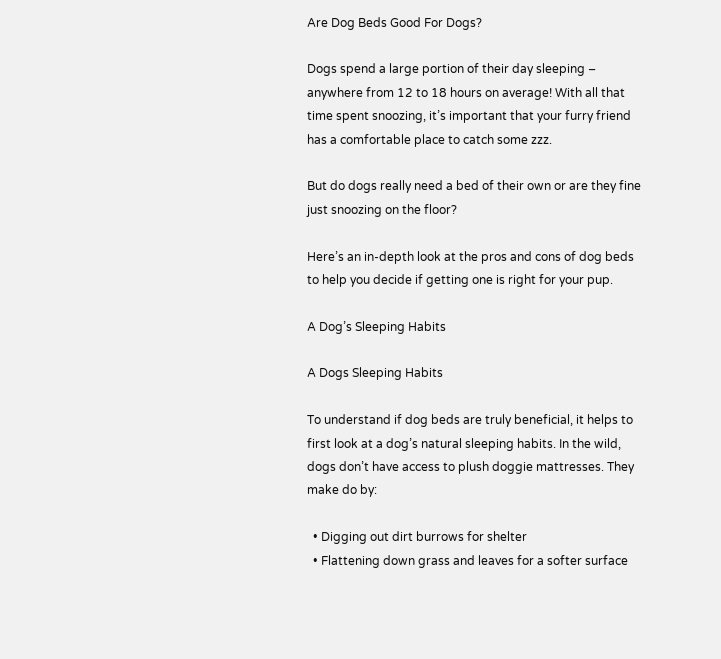Are Dog Beds Good For Dogs?

Dogs spend a large portion of their day sleeping – anywhere from 12 to 18 hours on average! With all that time spent snoozing, it’s important that your furry friend has a comfortable place to catch some zzz.

But do dogs really need a bed of their own or are they fine just snoozing on the floor?

Here’s an in-depth look at the pros and cons of dog beds to help you decide if getting one is right for your pup.

A Dog’s Sleeping Habits

A Dogs Sleeping Habits

To understand if dog beds are truly beneficial, it helps to first look at a dog’s natural sleeping habits. In the wild, dogs don’t have access to plush doggie mattresses. They make do by:

  • Digging out dirt burrows for shelter
  • Flattening down grass and leaves for a softer surface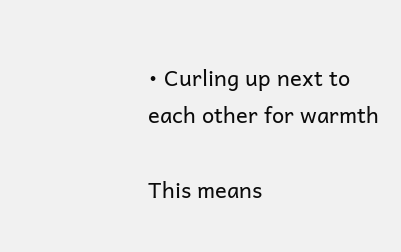• Curling up next to each other for warmth

This means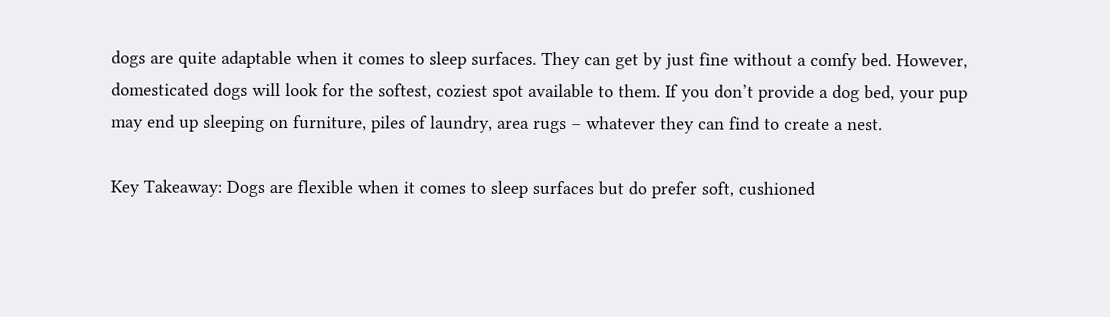dogs are quite adaptable when it comes to sleep surfaces. They can get by just fine without a comfy bed. However, domesticated dogs will look for the softest, coziest spot available to them. If you don’t provide a dog bed, your pup may end up sleeping on furniture, piles of laundry, area rugs – whatever they can find to create a nest.

Key Takeaway: Dogs are flexible when it comes to sleep surfaces but do prefer soft, cushioned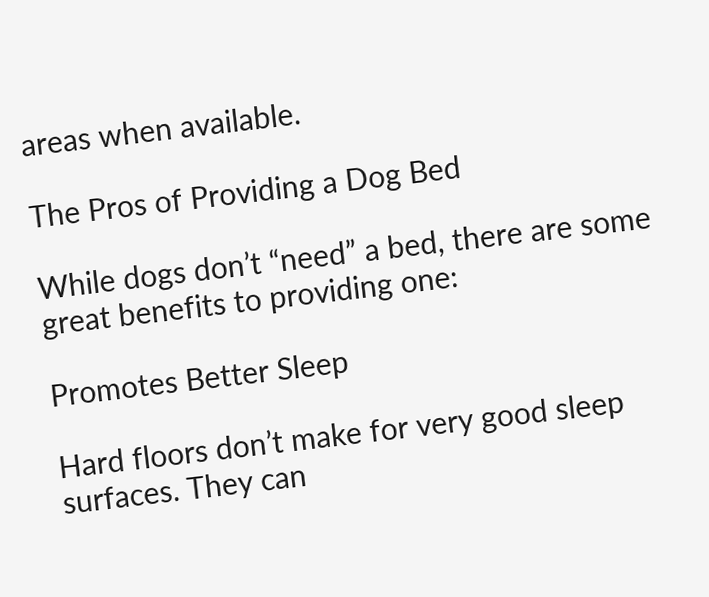areas when available.

The Pros of Providing a Dog Bed

While dogs don’t “need” a bed, there are some great benefits to providing one:

Promotes Better Sleep

Hard floors don’t make for very good sleep surfaces. They can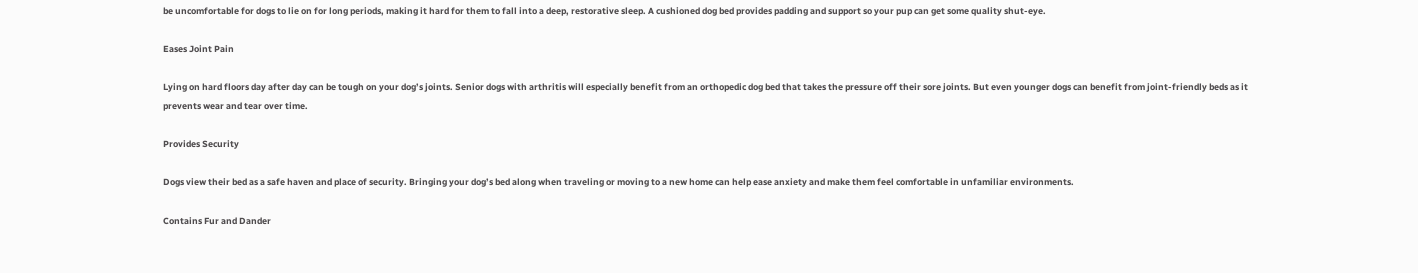be uncomfortable for dogs to lie on for long periods, making it hard for them to fall into a deep, restorative sleep. A cushioned dog bed provides padding and support so your pup can get some quality shut-eye.

Eases Joint Pain

Lying on hard floors day after day can be tough on your dog’s joints. Senior dogs with arthritis will especially benefit from an orthopedic dog bed that takes the pressure off their sore joints. But even younger dogs can benefit from joint-friendly beds as it prevents wear and tear over time.

Provides Security

Dogs view their bed as a safe haven and place of security. Bringing your dog’s bed along when traveling or moving to a new home can help ease anxiety and make them feel comfortable in unfamiliar environments.

Contains Fur and Dander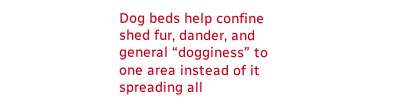Dog beds help confine shed fur, dander, and general “dogginess” to one area instead of it spreading all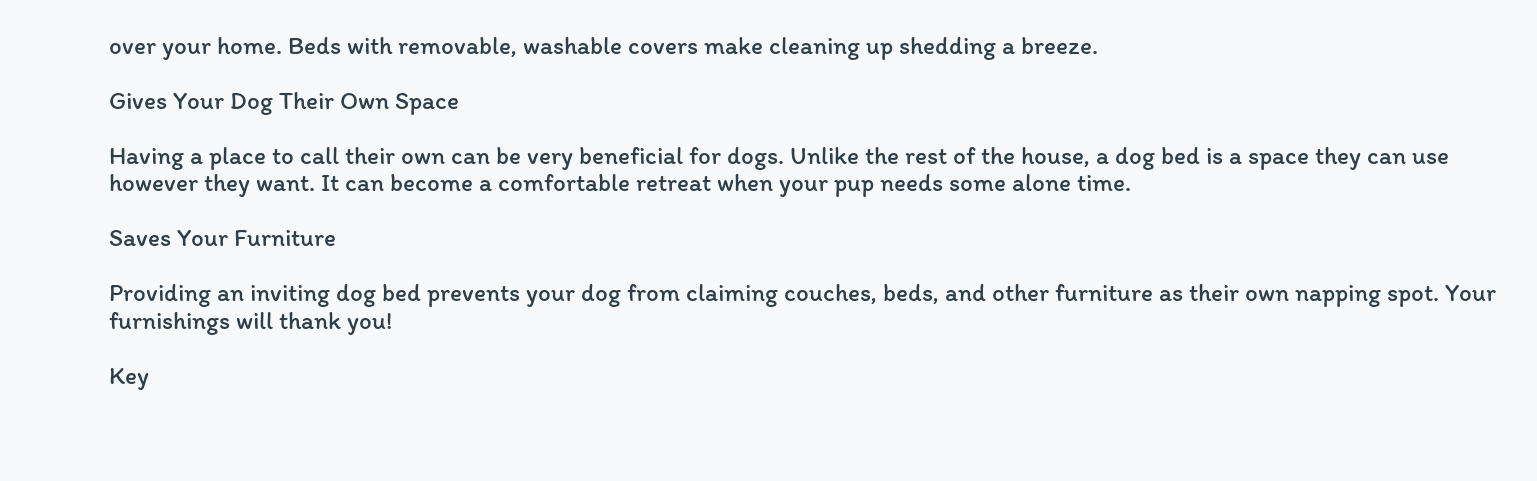over your home. Beds with removable, washable covers make cleaning up shedding a breeze.

Gives Your Dog Their Own Space

Having a place to call their own can be very beneficial for dogs. Unlike the rest of the house, a dog bed is a space they can use however they want. It can become a comfortable retreat when your pup needs some alone time.

Saves Your Furniture

Providing an inviting dog bed prevents your dog from claiming couches, beds, and other furniture as their own napping spot. Your furnishings will thank you!

Key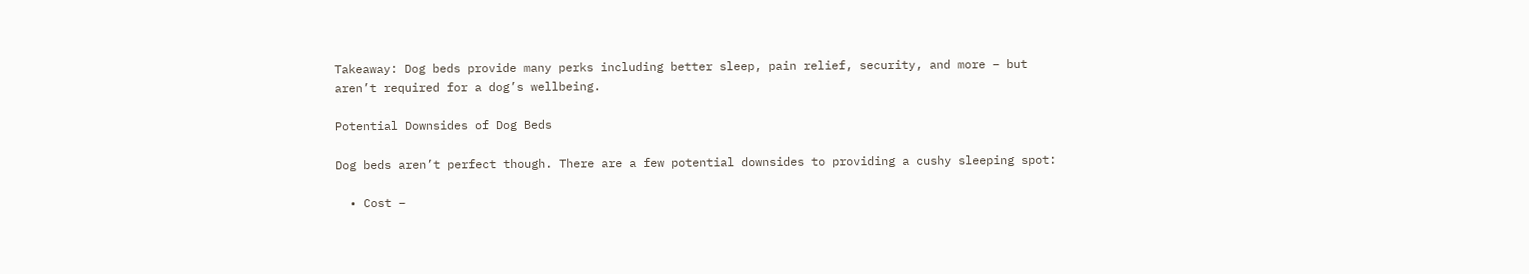Takeaway: Dog beds provide many perks including better sleep, pain relief, security, and more – but aren’t required for a dog’s wellbeing.

Potential Downsides of Dog Beds

Dog beds aren’t perfect though. There are a few potential downsides to providing a cushy sleeping spot:

  • Cost –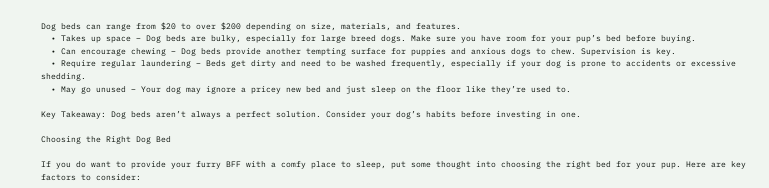Dog beds can range from $20 to over $200 depending on size, materials, and features.
  • Takes up space – Dog beds are bulky, especially for large breed dogs. Make sure you have room for your pup’s bed before buying.
  • Can encourage chewing – Dog beds provide another tempting surface for puppies and anxious dogs to chew. Supervision is key.
  • Require regular laundering – Beds get dirty and need to be washed frequently, especially if your dog is prone to accidents or excessive shedding.
  • May go unused – Your dog may ignore a pricey new bed and just sleep on the floor like they’re used to.

Key Takeaway: Dog beds aren’t always a perfect solution. Consider your dog’s habits before investing in one.

Choosing the Right Dog Bed

If you do want to provide your furry BFF with a comfy place to sleep, put some thought into choosing the right bed for your pup. Here are key factors to consider: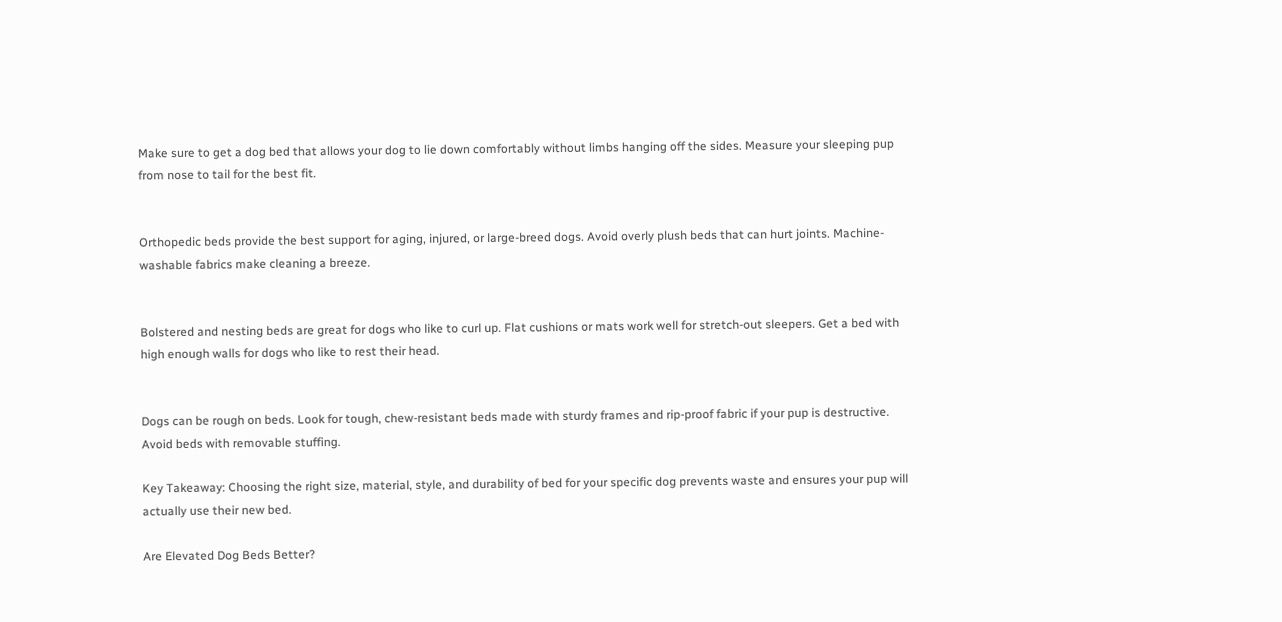Make sure to get a dog bed that allows your dog to lie down comfortably without limbs hanging off the sides. Measure your sleeping pup from nose to tail for the best fit.


Orthopedic beds provide the best support for aging, injured, or large-breed dogs. Avoid overly plush beds that can hurt joints. Machine-washable fabrics make cleaning a breeze.


Bolstered and nesting beds are great for dogs who like to curl up. Flat cushions or mats work well for stretch-out sleepers. Get a bed with high enough walls for dogs who like to rest their head.


Dogs can be rough on beds. Look for tough, chew-resistant beds made with sturdy frames and rip-proof fabric if your pup is destructive. Avoid beds with removable stuffing.

Key Takeaway: Choosing the right size, material, style, and durability of bed for your specific dog prevents waste and ensures your pup will actually use their new bed.

Are Elevated Dog Beds Better?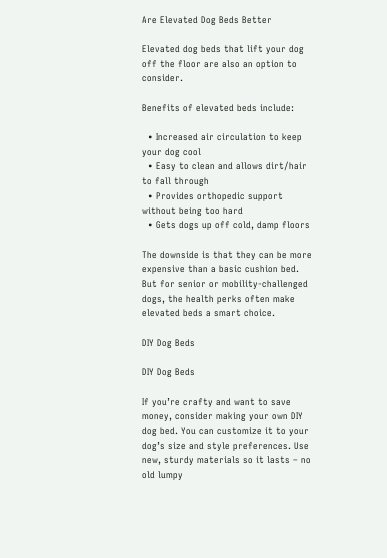Are Elevated Dog Beds Better

Elevated dog beds that lift your dog off the floor are also an option to consider.

Benefits of elevated beds include:

  • Increased air circulation to keep your dog cool
  • Easy to clean and allows dirt/hair to fall through
  • Provides orthopedic support without being too hard
  • Gets dogs up off cold, damp floors

The downside is that they can be more expensive than a basic cushion bed. But for senior or mobility-challenged dogs, the health perks often make elevated beds a smart choice.

DIY Dog Beds

DIY Dog Beds

If you’re crafty and want to save money, consider making your own DIY dog bed. You can customize it to your dog’s size and style preferences. Use new, sturdy materials so it lasts – no old lumpy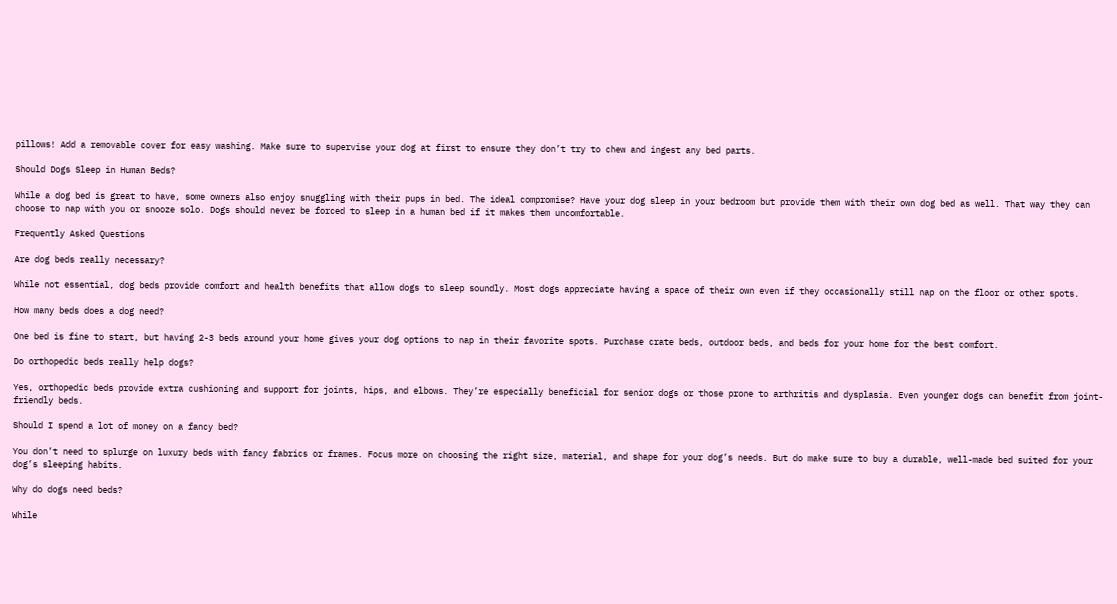pillows! Add a removable cover for easy washing. Make sure to supervise your dog at first to ensure they don’t try to chew and ingest any bed parts.

Should Dogs Sleep in Human Beds?

While a dog bed is great to have, some owners also enjoy snuggling with their pups in bed. The ideal compromise? Have your dog sleep in your bedroom but provide them with their own dog bed as well. That way they can choose to nap with you or snooze solo. Dogs should never be forced to sleep in a human bed if it makes them uncomfortable.

Frequently Asked Questions

Are dog beds really necessary?

While not essential, dog beds provide comfort and health benefits that allow dogs to sleep soundly. Most dogs appreciate having a space of their own even if they occasionally still nap on the floor or other spots.

How many beds does a dog need?

One bed is fine to start, but having 2-3 beds around your home gives your dog options to nap in their favorite spots. Purchase crate beds, outdoor beds, and beds for your home for the best comfort.

Do orthopedic beds really help dogs?

Yes, orthopedic beds provide extra cushioning and support for joints, hips, and elbows. They’re especially beneficial for senior dogs or those prone to arthritis and dysplasia. Even younger dogs can benefit from joint-friendly beds.

Should I spend a lot of money on a fancy bed?

You don’t need to splurge on luxury beds with fancy fabrics or frames. Focus more on choosing the right size, material, and shape for your dog’s needs. But do make sure to buy a durable, well-made bed suited for your dog’s sleeping habits.

Why do dogs need beds?

While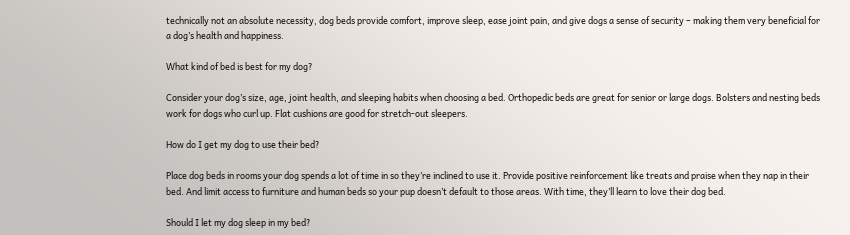technically not an absolute necessity, dog beds provide comfort, improve sleep, ease joint pain, and give dogs a sense of security – making them very beneficial for a dog’s health and happiness.

What kind of bed is best for my dog?

Consider your dog’s size, age, joint health, and sleeping habits when choosing a bed. Orthopedic beds are great for senior or large dogs. Bolsters and nesting beds work for dogs who curl up. Flat cushions are good for stretch-out sleepers.

How do I get my dog to use their bed?

Place dog beds in rooms your dog spends a lot of time in so they’re inclined to use it. Provide positive reinforcement like treats and praise when they nap in their bed. And limit access to furniture and human beds so your pup doesn’t default to those areas. With time, they’ll learn to love their dog bed.

Should I let my dog sleep in my bed?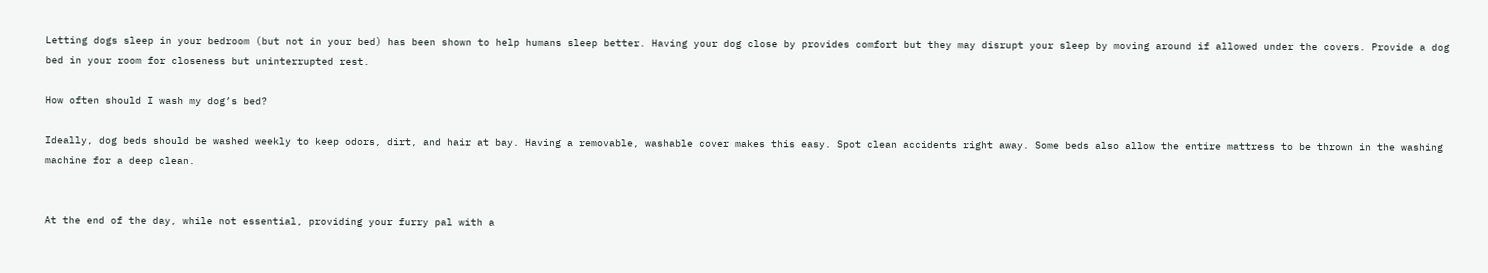Letting dogs sleep in your bedroom (but not in your bed) has been shown to help humans sleep better. Having your dog close by provides comfort but they may disrupt your sleep by moving around if allowed under the covers. Provide a dog bed in your room for closeness but uninterrupted rest.

How often should I wash my dog’s bed?

Ideally, dog beds should be washed weekly to keep odors, dirt, and hair at bay. Having a removable, washable cover makes this easy. Spot clean accidents right away. Some beds also allow the entire mattress to be thrown in the washing machine for a deep clean.


At the end of the day, while not essential, providing your furry pal with a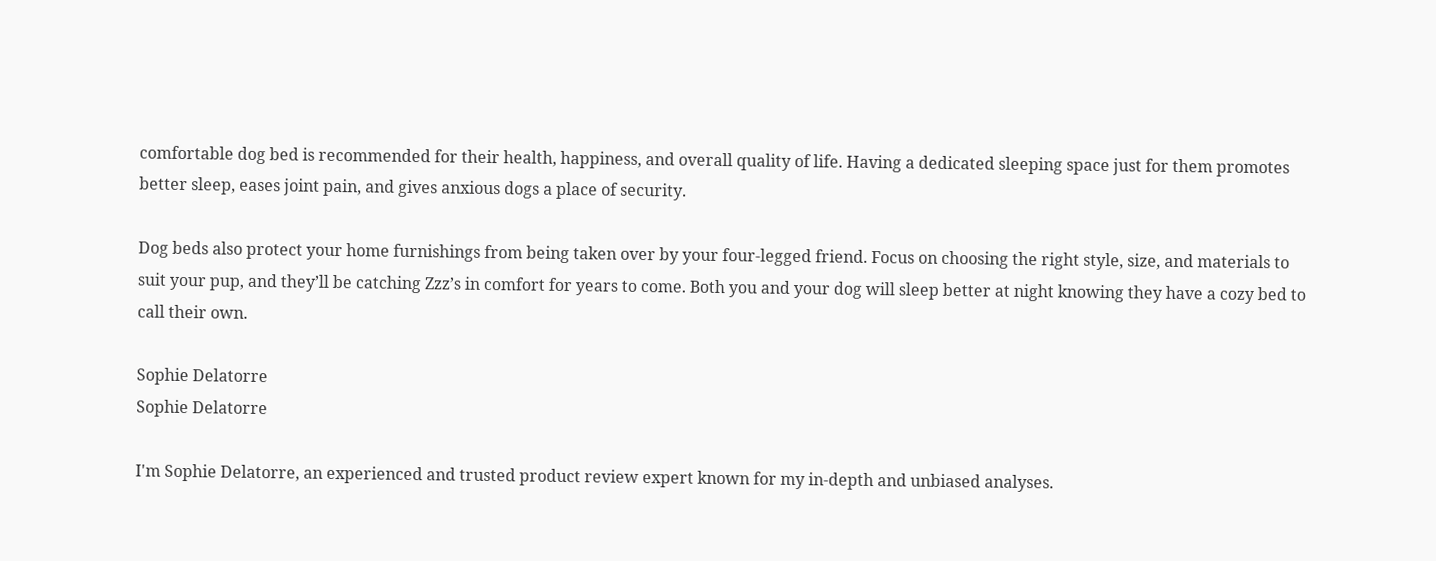comfortable dog bed is recommended for their health, happiness, and overall quality of life. Having a dedicated sleeping space just for them promotes better sleep, eases joint pain, and gives anxious dogs a place of security.

Dog beds also protect your home furnishings from being taken over by your four-legged friend. Focus on choosing the right style, size, and materials to suit your pup, and they’ll be catching Zzz’s in comfort for years to come. Both you and your dog will sleep better at night knowing they have a cozy bed to call their own.

Sophie Delatorre
Sophie Delatorre

I'm Sophie Delatorre, an experienced and trusted product review expert known for my in-depth and unbiased analyses.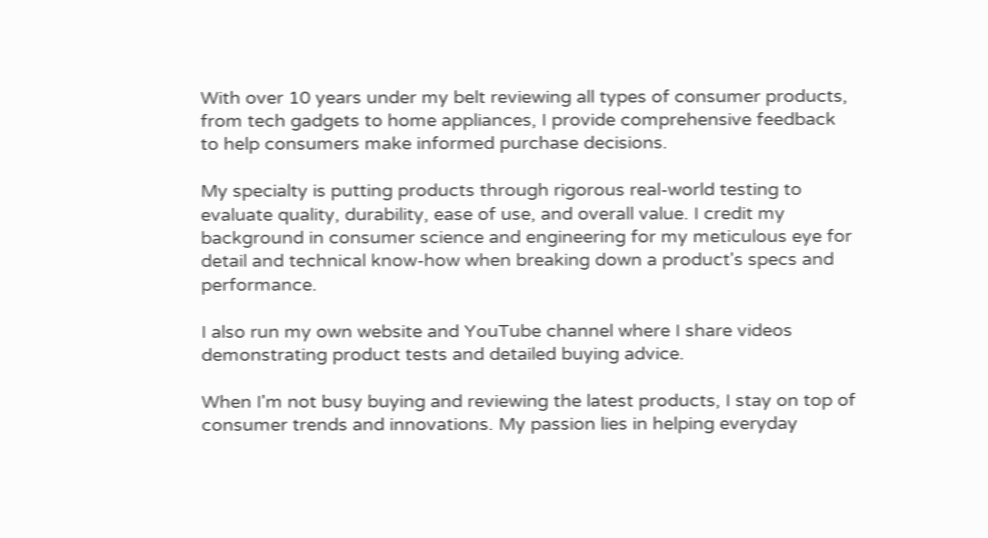With over 10 years under my belt reviewing all types of consumer products, from tech gadgets to home appliances, I provide comprehensive feedback to help consumers make informed purchase decisions.

My specialty is putting products through rigorous real-world testing to evaluate quality, durability, ease of use, and overall value. I credit my background in consumer science and engineering for my meticulous eye for detail and technical know-how when breaking down a product's specs and performance.

I also run my own website and YouTube channel where I share videos demonstrating product tests and detailed buying advice.

When I'm not busy buying and reviewing the latest products, I stay on top of consumer trends and innovations. My passion lies in helping everyday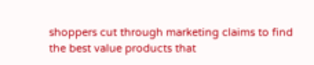shoppers cut through marketing claims to find the best value products that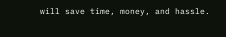will save time, money, and hassle.